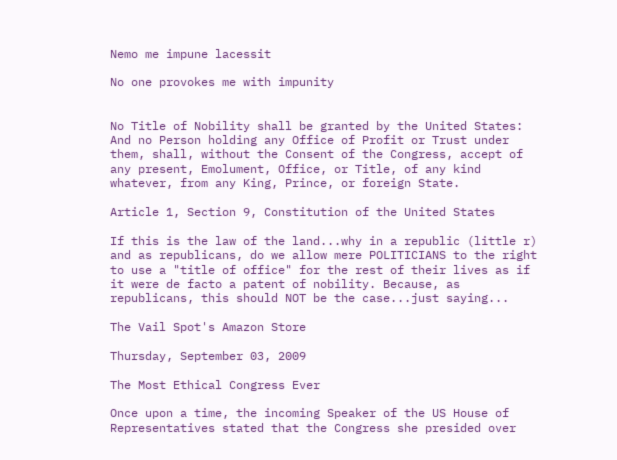Nemo me impune lacessit

No one provokes me with impunity


No Title of Nobility shall be granted by the United States: And no Person holding any Office of Profit or Trust under them, shall, without the Consent of the Congress, accept of any present, Emolument, Office, or Title, of any kind whatever, from any King, Prince, or foreign State.

Article 1, Section 9, Constitution of the United States

If this is the law of the land...why in a republic (little r) and as republicans, do we allow mere POLITICIANS to the right to use a "title of office" for the rest of their lives as if it were de facto a patent of nobility. Because, as republicans, this should NOT be the case...just saying...

The Vail Spot's Amazon Store

Thursday, September 03, 2009

The Most Ethical Congress Ever

Once upon a time, the incoming Speaker of the US House of Representatives stated that the Congress she presided over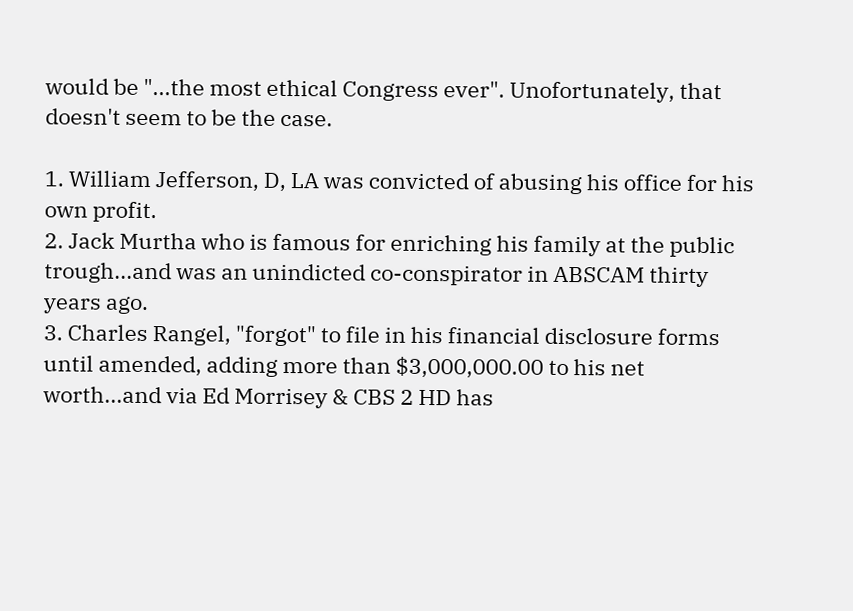would be "...the most ethical Congress ever". Unofortunately, that doesn't seem to be the case.

1. William Jefferson, D, LA was convicted of abusing his office for his own profit.
2. Jack Murtha who is famous for enriching his family at the public trough...and was an unindicted co-conspirator in ABSCAM thirty years ago.
3. Charles Rangel, "forgot" to file in his financial disclosure forms until amended, adding more than $3,000,000.00 to his net worth...and via Ed Morrisey & CBS 2 HD has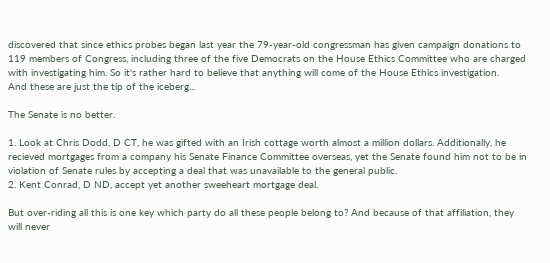discovered that since ethics probes began last year the 79-year-old congressman has given campaign donations to 119 members of Congress, including three of the five Democrats on the House Ethics Committee who are charged with investigating him. So it's rather hard to believe that anything will come of the House Ethics investigation.
And these are just the tip of the iceberg...

The Senate is no better.

1. Look at Chris Dodd, D CT, he was gifted with an Irish cottage worth almost a million dollars. Additionally, he recieved mortgages from a company his Senate Finance Committee overseas, yet the Senate found him not to be in violation of Senate rules by accepting a deal that was unavailable to the general public.
2. Kent Conrad, D ND, accept yet another sweeheart mortgage deal.

But over-riding all this is one key which party do all these people belong to? And because of that affiliation, they will never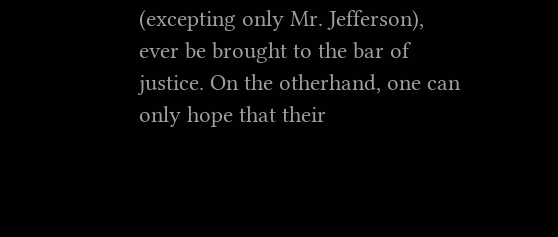(excepting only Mr. Jefferson), ever be brought to the bar of justice. On the otherhand, one can only hope that their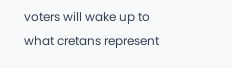voters will wake up to what cretans represent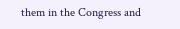them in the Congress and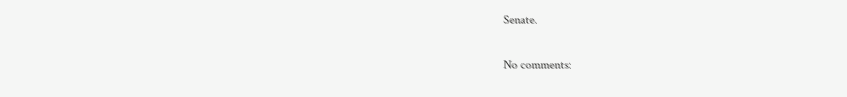Senate.

No comments: